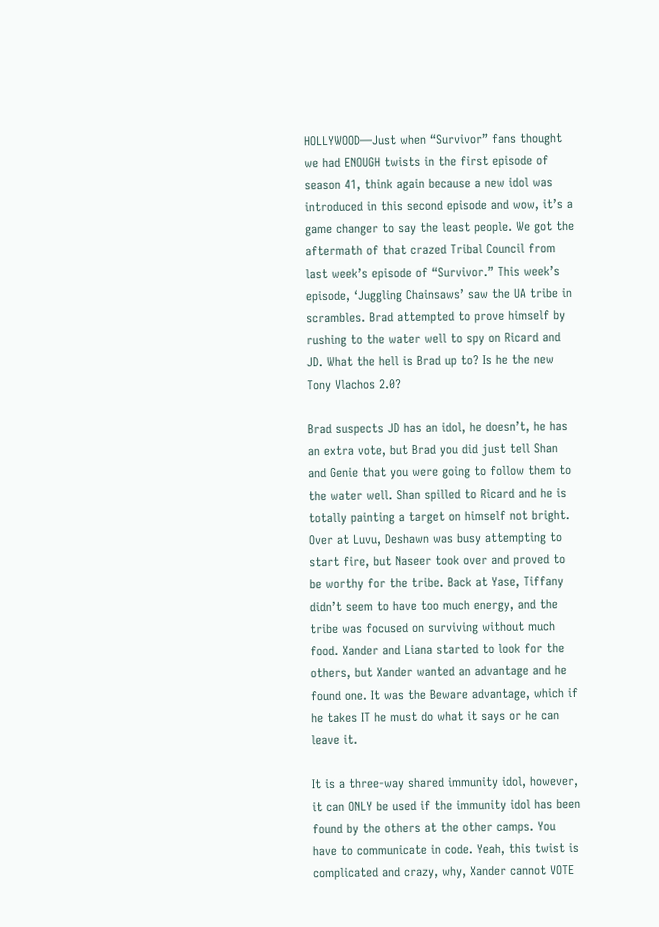HOLLYWOOD—Just when “Survivor” fans thought we had ENOUGH twists in the first episode of season 41, think again because a new idol was introduced in this second episode and wow, it’s a game changer to say the least people. We got the aftermath of that crazed Tribal Council from last week’s episode of “Survivor.” This week’s episode, ‘Juggling Chainsaws’ saw the UA tribe in scrambles. Brad attempted to prove himself by rushing to the water well to spy on Ricard and JD. What the hell is Brad up to? Is he the new Tony Vlachos 2.0?

Brad suspects JD has an idol, he doesn’t, he has an extra vote, but Brad you did just tell Shan and Genie that you were going to follow them to the water well. Shan spilled to Ricard and he is totally painting a target on himself not bright. Over at Luvu, Deshawn was busy attempting to start fire, but Naseer took over and proved to be worthy for the tribe. Back at Yase, Tiffany didn’t seem to have too much energy, and the tribe was focused on surviving without much food. Xander and Liana started to look for the others, but Xander wanted an advantage and he found one. It was the Beware advantage, which if he takes IT he must do what it says or he can leave it.

It is a three-way shared immunity idol, however, it can ONLY be used if the immunity idol has been found by the others at the other camps. You have to communicate in code. Yeah, this twist is complicated and crazy, why, Xander cannot VOTE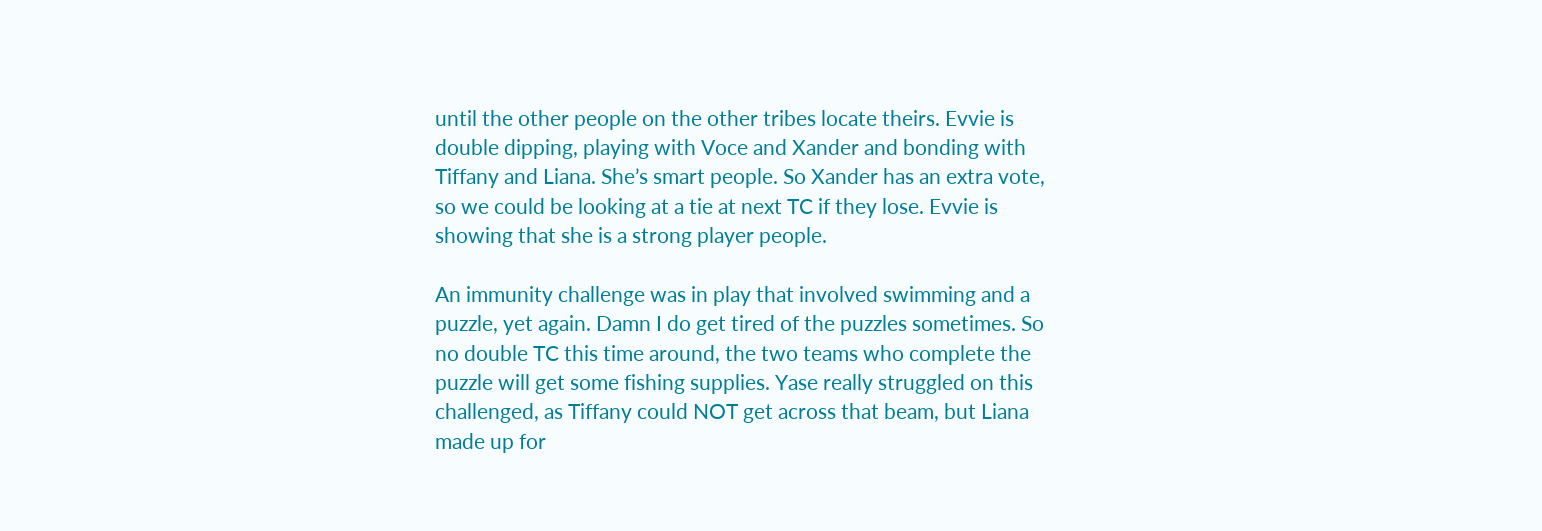until the other people on the other tribes locate theirs. Evvie is double dipping, playing with Voce and Xander and bonding with Tiffany and Liana. She’s smart people. So Xander has an extra vote, so we could be looking at a tie at next TC if they lose. Evvie is showing that she is a strong player people.

An immunity challenge was in play that involved swimming and a puzzle, yet again. Damn I do get tired of the puzzles sometimes. So no double TC this time around, the two teams who complete the puzzle will get some fishing supplies. Yase really struggled on this challenged, as Tiffany could NOT get across that beam, but Liana made up for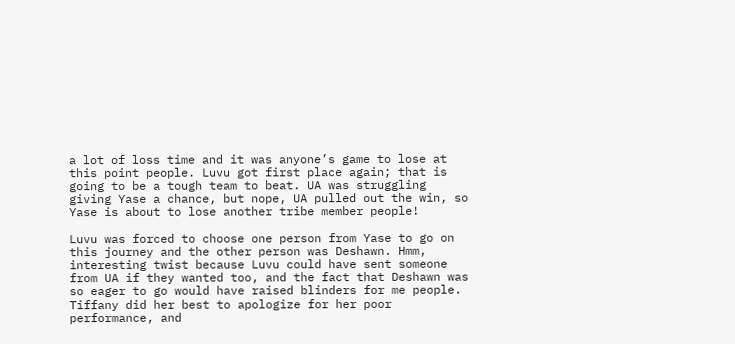a lot of loss time and it was anyone’s game to lose at this point people. Luvu got first place again; that is going to be a tough team to beat. UA was struggling giving Yase a chance, but nope, UA pulled out the win, so Yase is about to lose another tribe member people!

Luvu was forced to choose one person from Yase to go on this journey and the other person was Deshawn. Hmm, interesting twist because Luvu could have sent someone from UA if they wanted too, and the fact that Deshawn was so eager to go would have raised blinders for me people. Tiffany did her best to apologize for her poor performance, and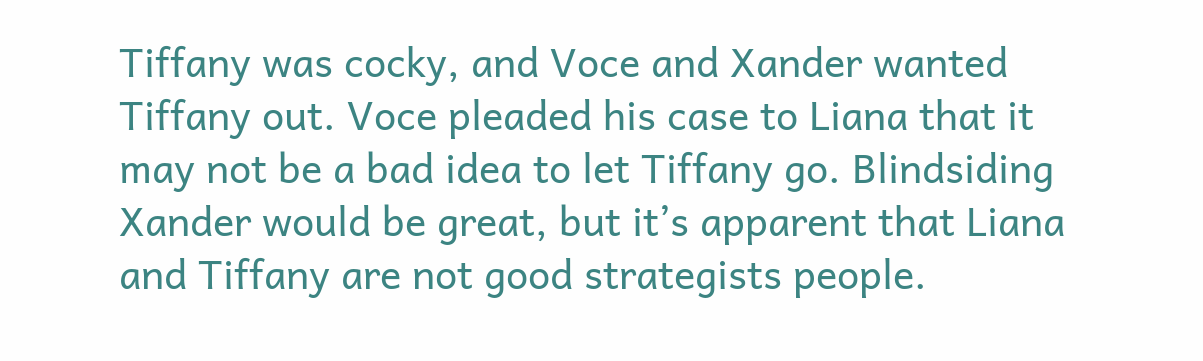Tiffany was cocky, and Voce and Xander wanted Tiffany out. Voce pleaded his case to Liana that it may not be a bad idea to let Tiffany go. Blindsiding Xander would be great, but it’s apparent that Liana and Tiffany are not good strategists people.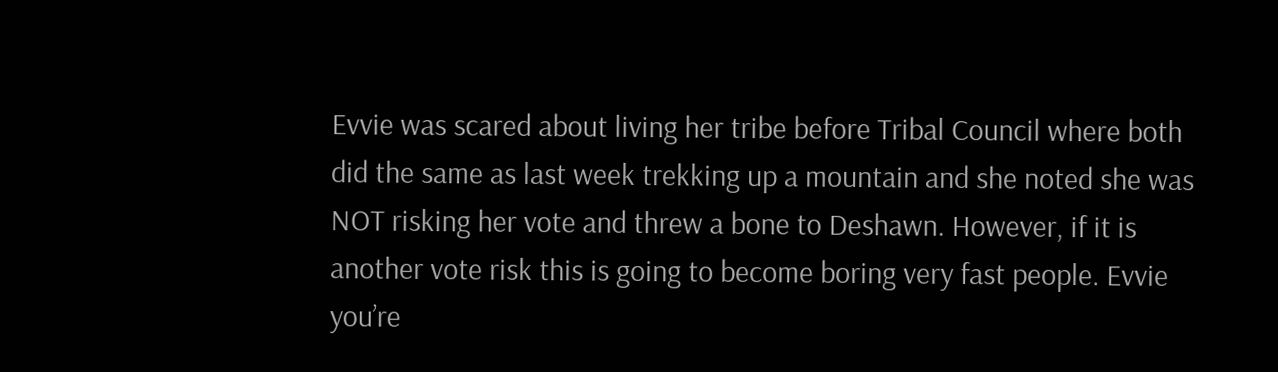Evvie was scared about living her tribe before Tribal Council where both did the same as last week trekking up a mountain and she noted she was NOT risking her vote and threw a bone to Deshawn. However, if it is another vote risk this is going to become boring very fast people. Evvie you’re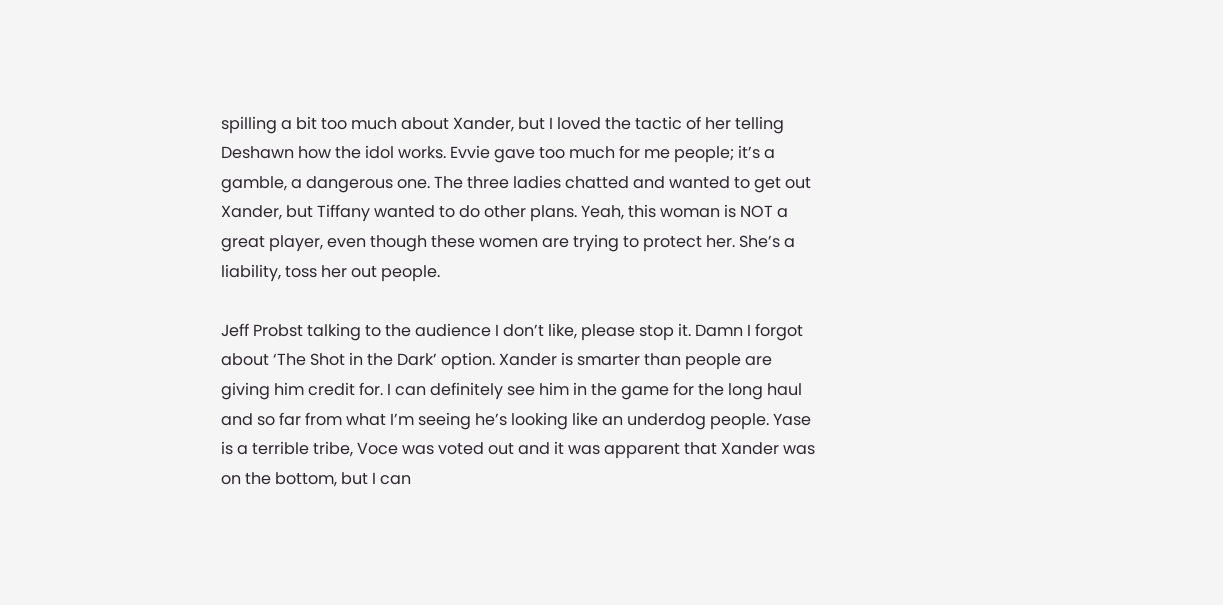spilling a bit too much about Xander, but I loved the tactic of her telling Deshawn how the idol works. Evvie gave too much for me people; it’s a gamble, a dangerous one. The three ladies chatted and wanted to get out Xander, but Tiffany wanted to do other plans. Yeah, this woman is NOT a great player, even though these women are trying to protect her. She’s a liability, toss her out people.

Jeff Probst talking to the audience I don’t like, please stop it. Damn I forgot about ‘The Shot in the Dark’ option. Xander is smarter than people are giving him credit for. I can definitely see him in the game for the long haul and so far from what I’m seeing he’s looking like an underdog people. Yase is a terrible tribe, Voce was voted out and it was apparent that Xander was on the bottom, but I can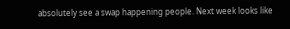absolutely see a swap happening people. Next week looks like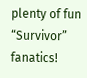plenty of fun “Survivor” fanatics!